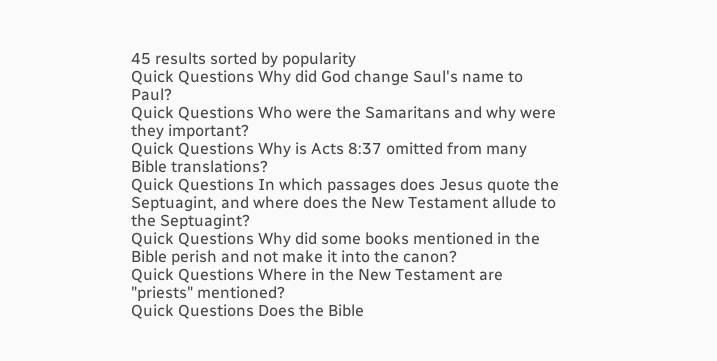45 results sorted by popularity
Quick Questions Why did God change Saul's name to Paul?
Quick Questions Who were the Samaritans and why were they important?
Quick Questions Why is Acts 8:37 omitted from many Bible translations?
Quick Questions In which passages does Jesus quote the Septuagint, and where does the New Testament allude to the Septuagint?
Quick Questions Why did some books mentioned in the Bible perish and not make it into the canon?
Quick Questions Where in the New Testament are "priests" mentioned?
Quick Questions Does the Bible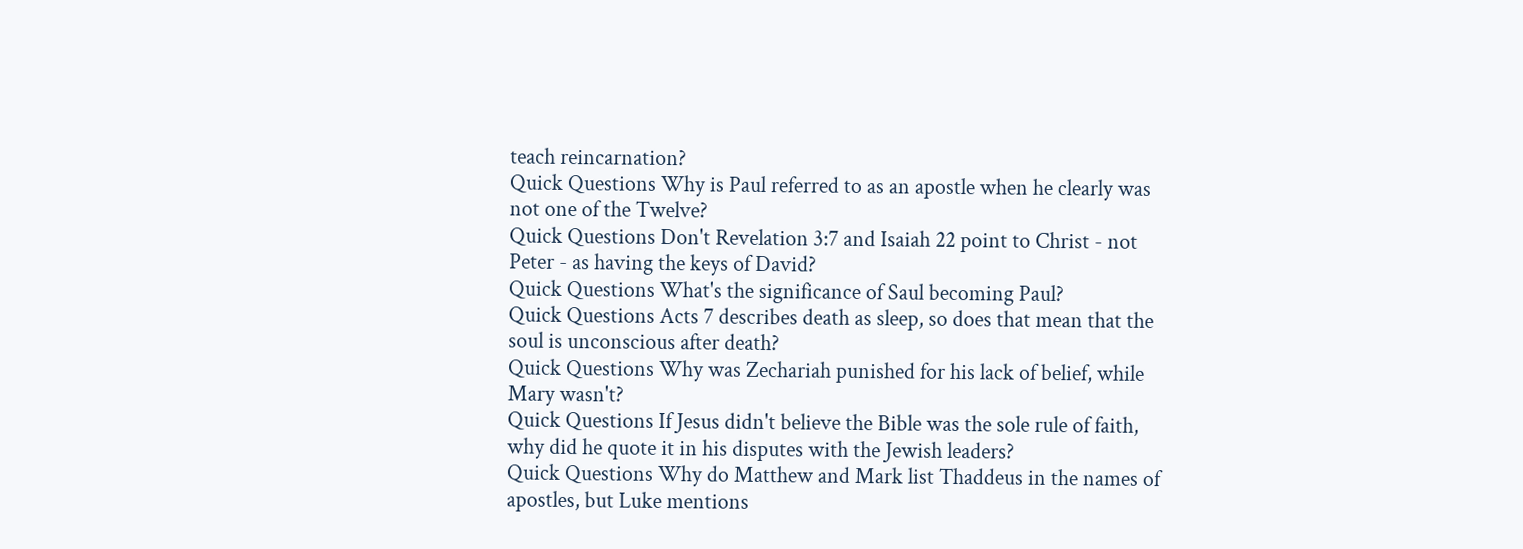teach reincarnation?
Quick Questions Why is Paul referred to as an apostle when he clearly was not one of the Twelve?
Quick Questions Don't Revelation 3:7 and Isaiah 22 point to Christ - not Peter - as having the keys of David?
Quick Questions What's the significance of Saul becoming Paul?
Quick Questions Acts 7 describes death as sleep, so does that mean that the soul is unconscious after death?
Quick Questions Why was Zechariah punished for his lack of belief, while Mary wasn't?
Quick Questions If Jesus didn't believe the Bible was the sole rule of faith, why did he quote it in his disputes with the Jewish leaders?
Quick Questions Why do Matthew and Mark list Thaddeus in the names of apostles, but Luke mentions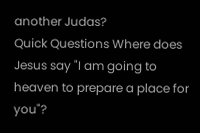another Judas?
Quick Questions Where does Jesus say "I am going to heaven to prepare a place for you"?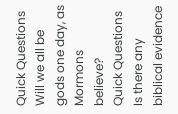Quick Questions Will we all be gods one day, as Mormons believe?
Quick Questions Is there any biblical evidence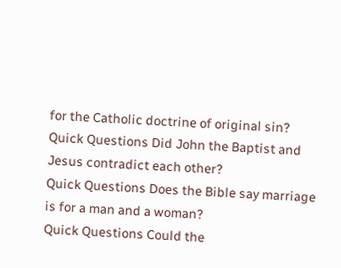for the Catholic doctrine of original sin?
Quick Questions Did John the Baptist and Jesus contradict each other?
Quick Questions Does the Bible say marriage is for a man and a woman?
Quick Questions Could the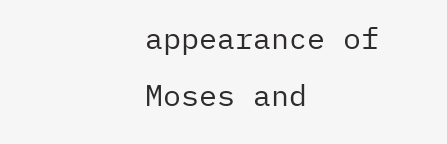appearance of Moses and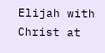Elijah with Christ at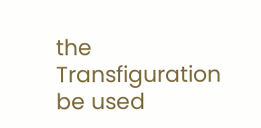the Transfiguration be used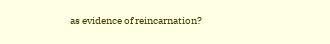as evidence of reincarnation?